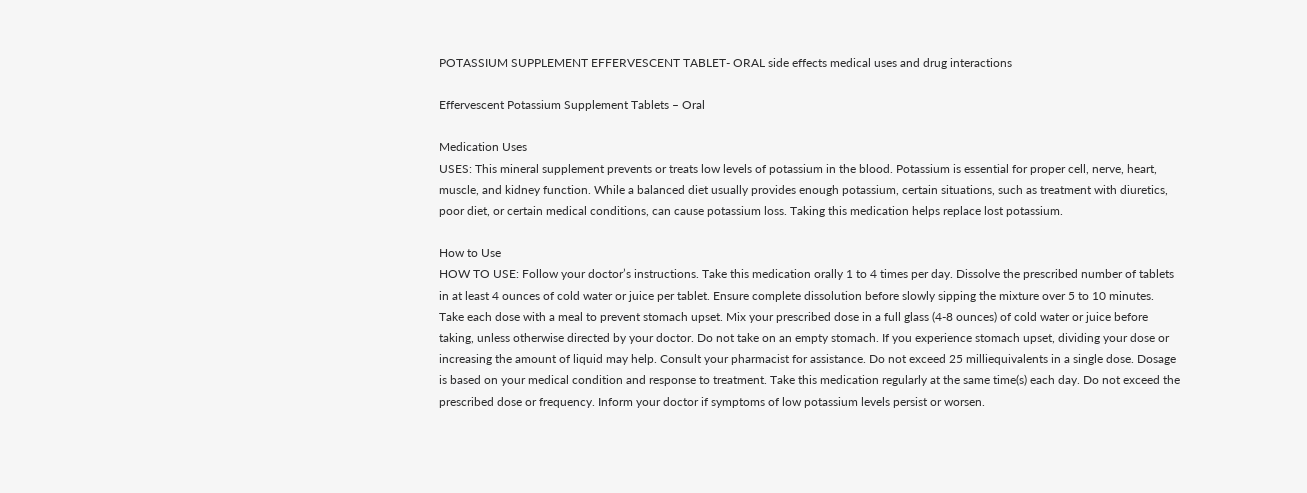POTASSIUM SUPPLEMENT EFFERVESCENT TABLET- ORAL side effects medical uses and drug interactions

Effervescent Potassium Supplement Tablets – Oral

Medication Uses
USES: This mineral supplement prevents or treats low levels of potassium in the blood. Potassium is essential for proper cell, nerve, heart, muscle, and kidney function. While a balanced diet usually provides enough potassium, certain situations, such as treatment with diuretics, poor diet, or certain medical conditions, can cause potassium loss. Taking this medication helps replace lost potassium.

How to Use
HOW TO USE: Follow your doctor’s instructions. Take this medication orally 1 to 4 times per day. Dissolve the prescribed number of tablets in at least 4 ounces of cold water or juice per tablet. Ensure complete dissolution before slowly sipping the mixture over 5 to 10 minutes. Take each dose with a meal to prevent stomach upset. Mix your prescribed dose in a full glass (4-8 ounces) of cold water or juice before taking, unless otherwise directed by your doctor. Do not take on an empty stomach. If you experience stomach upset, dividing your dose or increasing the amount of liquid may help. Consult your pharmacist for assistance. Do not exceed 25 milliequivalents in a single dose. Dosage is based on your medical condition and response to treatment. Take this medication regularly at the same time(s) each day. Do not exceed the prescribed dose or frequency. Inform your doctor if symptoms of low potassium levels persist or worsen.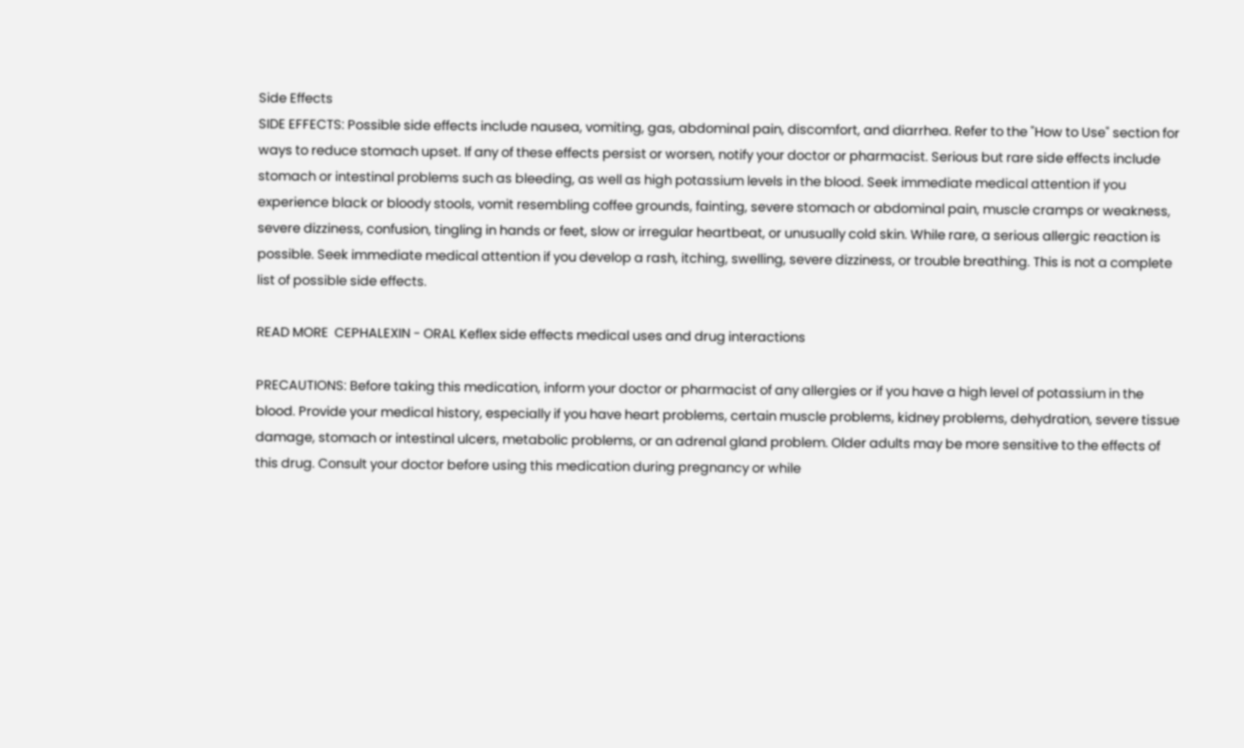Side Effects
SIDE EFFECTS: Possible side effects include nausea, vomiting, gas, abdominal pain, discomfort, and diarrhea. Refer to the "How to Use" section for ways to reduce stomach upset. If any of these effects persist or worsen, notify your doctor or pharmacist. Serious but rare side effects include stomach or intestinal problems such as bleeding, as well as high potassium levels in the blood. Seek immediate medical attention if you experience black or bloody stools, vomit resembling coffee grounds, fainting, severe stomach or abdominal pain, muscle cramps or weakness, severe dizziness, confusion, tingling in hands or feet, slow or irregular heartbeat, or unusually cold skin. While rare, a serious allergic reaction is possible. Seek immediate medical attention if you develop a rash, itching, swelling, severe dizziness, or trouble breathing. This is not a complete list of possible side effects.

READ MORE  CEPHALEXIN - ORAL Keflex side effects medical uses and drug interactions

PRECAUTIONS: Before taking this medication, inform your doctor or pharmacist of any allergies or if you have a high level of potassium in the blood. Provide your medical history, especially if you have heart problems, certain muscle problems, kidney problems, dehydration, severe tissue damage, stomach or intestinal ulcers, metabolic problems, or an adrenal gland problem. Older adults may be more sensitive to the effects of this drug. Consult your doctor before using this medication during pregnancy or while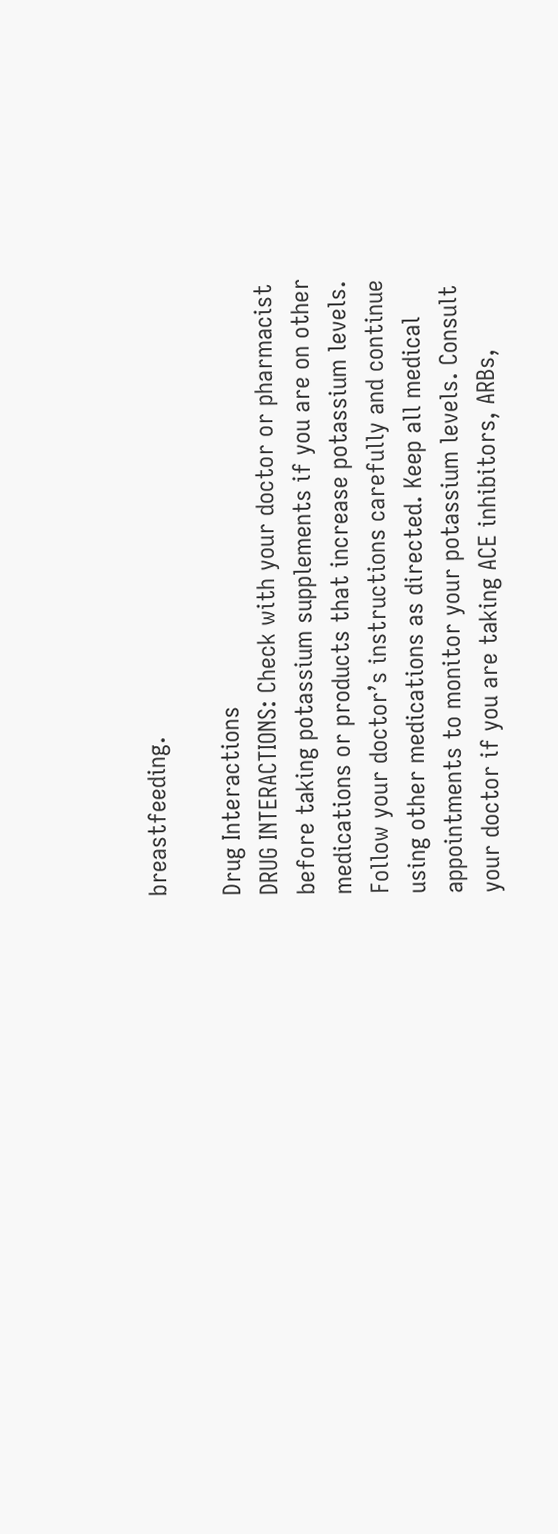breastfeeding.

Drug Interactions
DRUG INTERACTIONS: Check with your doctor or pharmacist before taking potassium supplements if you are on other medications or products that increase potassium levels. Follow your doctor’s instructions carefully and continue using other medications as directed. Keep all medical appointments to monitor your potassium levels. Consult your doctor if you are taking ACE inhibitors, ARBs,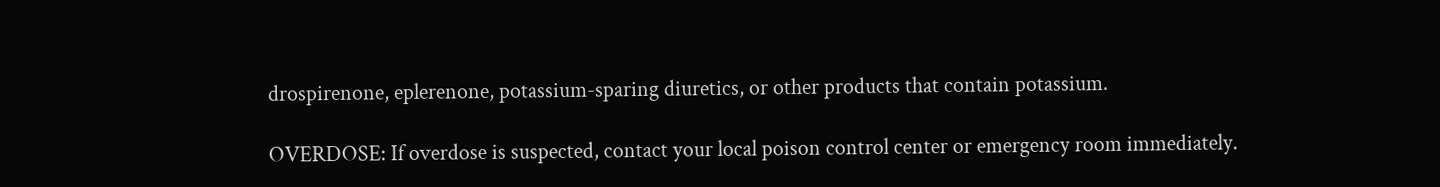drospirenone, eplerenone, potassium-sparing diuretics, or other products that contain potassium.

OVERDOSE: If overdose is suspected, contact your local poison control center or emergency room immediately.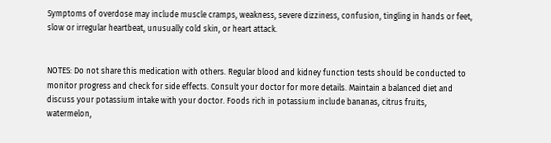Symptoms of overdose may include muscle cramps, weakness, severe dizziness, confusion, tingling in hands or feet, slow or irregular heartbeat, unusually cold skin, or heart attack.


NOTES: Do not share this medication with others. Regular blood and kidney function tests should be conducted to monitor progress and check for side effects. Consult your doctor for more details. Maintain a balanced diet and discuss your potassium intake with your doctor. Foods rich in potassium include bananas, citrus fruits, watermelon,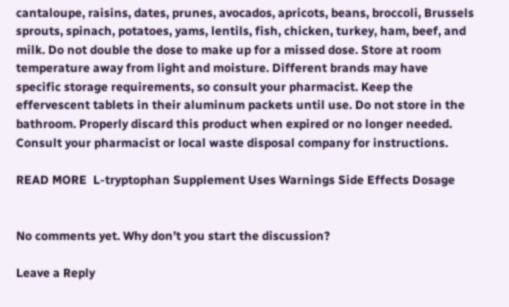cantaloupe, raisins, dates, prunes, avocados, apricots, beans, broccoli, Brussels sprouts, spinach, potatoes, yams, lentils, fish, chicken, turkey, ham, beef, and milk. Do not double the dose to make up for a missed dose. Store at room temperature away from light and moisture. Different brands may have specific storage requirements, so consult your pharmacist. Keep the effervescent tablets in their aluminum packets until use. Do not store in the bathroom. Properly discard this product when expired or no longer needed. Consult your pharmacist or local waste disposal company for instructions.

READ MORE  L-tryptophan Supplement Uses Warnings Side Effects Dosage


No comments yet. Why don’t you start the discussion?

Leave a Reply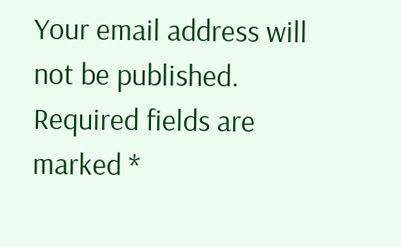Your email address will not be published. Required fields are marked *